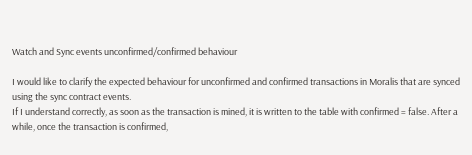Watch and Sync events unconfirmed/confirmed behaviour

I would like to clarify the expected behaviour for unconfirmed and confirmed transactions in Moralis that are synced using the sync contract events.
If I understand correctly, as soon as the transaction is mined, it is written to the table with confirmed = false. After a while, once the transaction is confirmed,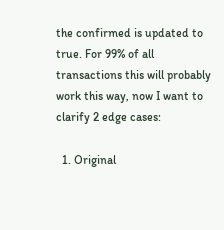the confirmed is updated to true. For 99% of all transactions this will probably work this way, now I want to clarify 2 edge cases:

  1. Original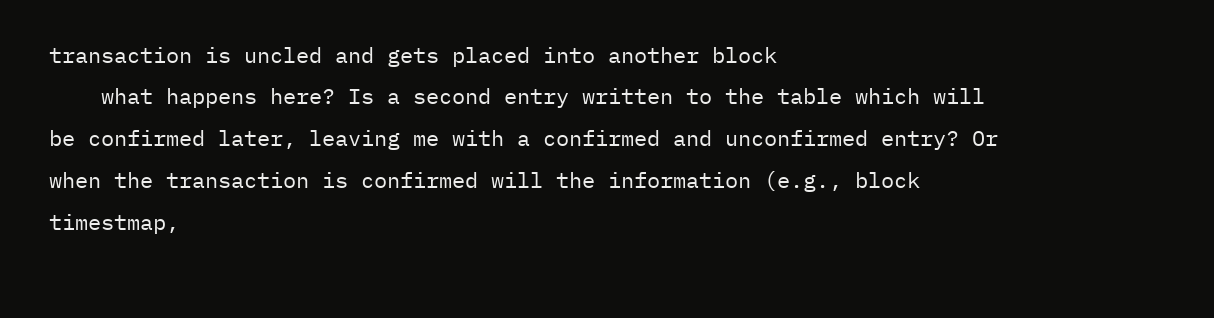transaction is uncled and gets placed into another block
    what happens here? Is a second entry written to the table which will be confirmed later, leaving me with a confirmed and unconfirmed entry? Or when the transaction is confirmed will the information (e.g., block timestmap,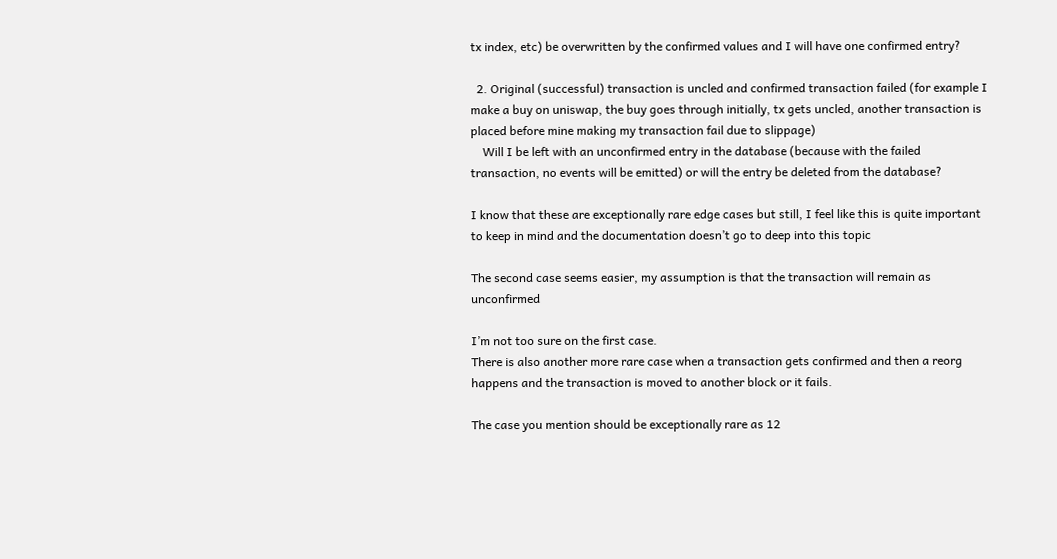tx index, etc) be overwritten by the confirmed values and I will have one confirmed entry?

  2. Original (successful) transaction is uncled and confirmed transaction failed (for example I make a buy on uniswap, the buy goes through initially, tx gets uncled, another transaction is placed before mine making my transaction fail due to slippage)
    Will I be left with an unconfirmed entry in the database (because with the failed transaction, no events will be emitted) or will the entry be deleted from the database?

I know that these are exceptionally rare edge cases but still, I feel like this is quite important to keep in mind and the documentation doesn’t go to deep into this topic

The second case seems easier, my assumption is that the transaction will remain as unconfirmed

I’m not too sure on the first case.
There is also another more rare case when a transaction gets confirmed and then a reorg happens and the transaction is moved to another block or it fails.

The case you mention should be exceptionally rare as 12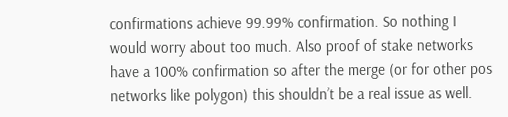confirmations achieve 99.99% confirmation. So nothing I would worry about too much. Also proof of stake networks have a 100% confirmation so after the merge (or for other pos networks like polygon) this shouldn’t be a real issue as well.